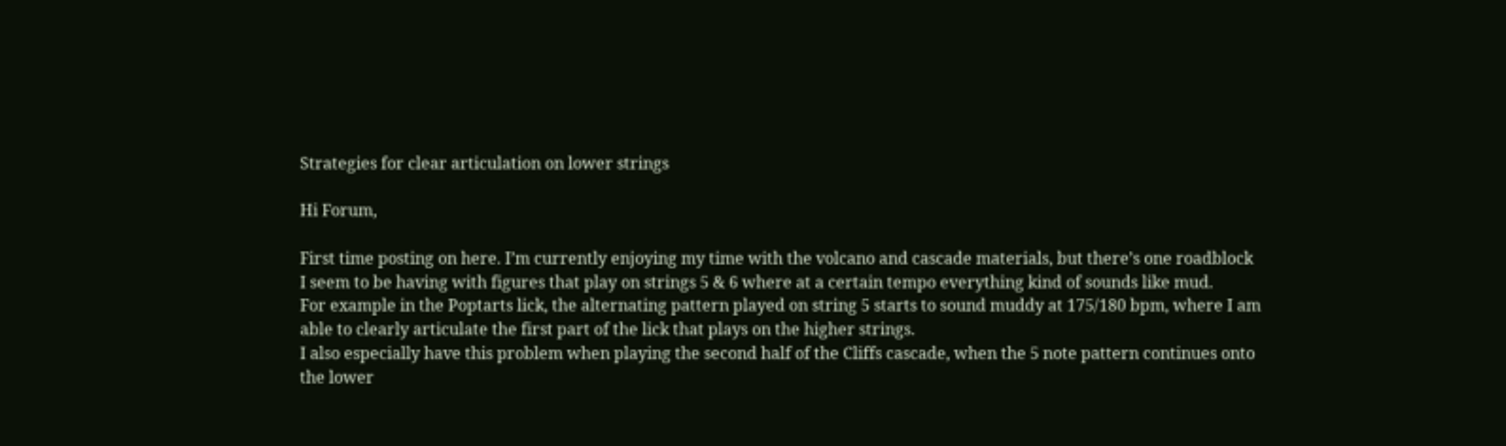Strategies for clear articulation on lower strings

Hi Forum,

First time posting on here. I’m currently enjoying my time with the volcano and cascade materials, but there’s one roadblock I seem to be having with figures that play on strings 5 & 6 where at a certain tempo everything kind of sounds like mud.
For example in the Poptarts lick, the alternating pattern played on string 5 starts to sound muddy at 175/180 bpm, where I am able to clearly articulate the first part of the lick that plays on the higher strings.
I also especially have this problem when playing the second half of the Cliffs cascade, when the 5 note pattern continues onto the lower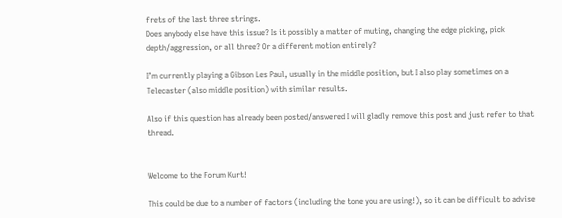frets of the last three strings.
Does anybody else have this issue? Is it possibly a matter of muting, changing the edge picking, pick depth/aggression, or all three? Or a different motion entirely?

I’m currently playing a Gibson Les Paul, usually in the middle position, but I also play sometimes on a Telecaster (also middle position) with similar results.

Also if this question has already been posted/answered I will gladly remove this post and just refer to that thread.


Welcome to the Forum Kurt!

This could be due to a number of factors (including the tone you are using!), so it can be difficult to advise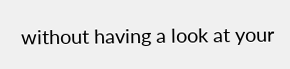without having a look at your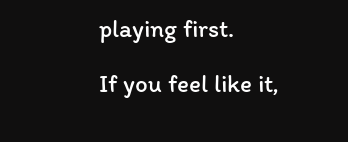playing first.

If you feel like it,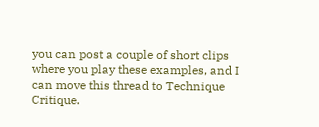you can post a couple of short clips where you play these examples, and I can move this thread to Technique Critique.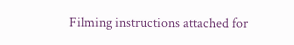Filming instructions attached for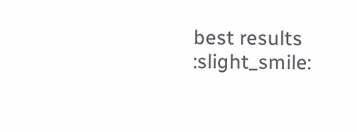best results :slight_smile: